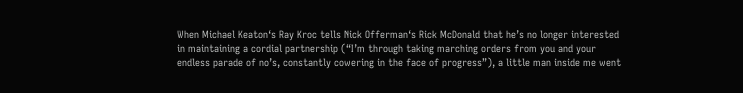When Michael Keaton‘s Ray Kroc tells Nick Offerman‘s Rick McDonald that he’s no longer interested in maintaining a cordial partnership (“I’m through taking marching orders from you and your endless parade of no’s, constantly cowering in the face of progress”), a little man inside me went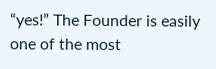“yes!” The Founder is easily one of the most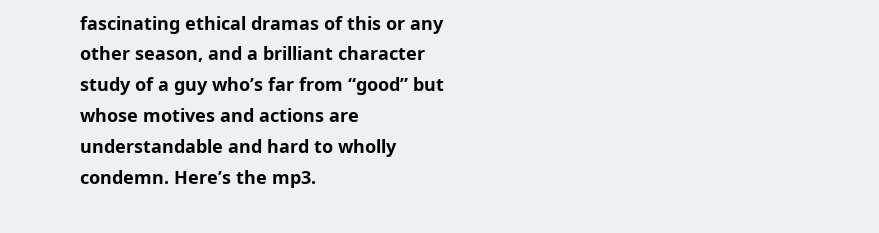fascinating ethical dramas of this or any other season, and a brilliant character study of a guy who’s far from “good” but whose motives and actions are understandable and hard to wholly condemn. Here’s the mp3.